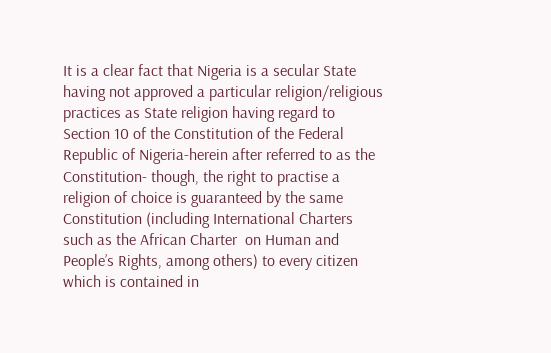It is a clear fact that Nigeria is a secular State having not approved a particular religion/religious practices as State religion having regard to Section 10 of the Constitution of the Federal Republic of Nigeria-herein after referred to as the Constitution- though, the right to practise a religion of choice is guaranteed by the same Constitution (including International Charters such as the African Charter  on Human and People’s Rights, among others) to every citizen which is contained in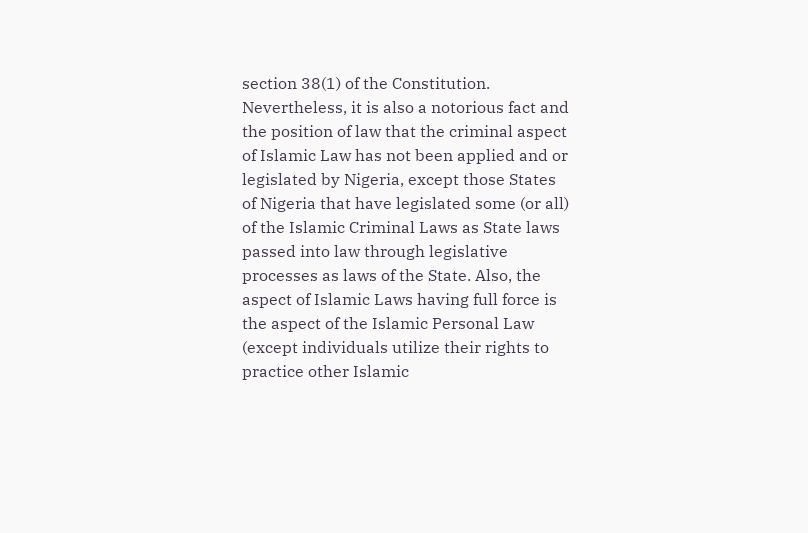section 38(1) of the Constitution. Nevertheless, it is also a notorious fact and the position of law that the criminal aspect of Islamic Law has not been applied and or legislated by Nigeria, except those States of Nigeria that have legislated some (or all) of the Islamic Criminal Laws as State laws passed into law through legislative processes as laws of the State. Also, the aspect of Islamic Laws having full force is the aspect of the Islamic Personal Law (except individuals utilize their rights to practice other Islamic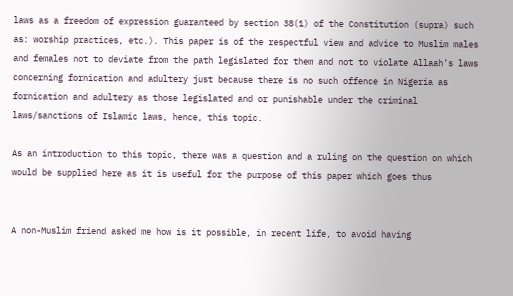laws as a freedom of expression guaranteed by section 38(1) of the Constitution (supra) such as: worship practices, etc.). This paper is of the respectful view and advice to Muslim males and females not to deviate from the path legislated for them and not to violate Allaah’s laws concerning fornication and adultery just because there is no such offence in Nigeria as fornication and adultery as those legislated and or punishable under the criminal laws/sanctions of Islamic laws, hence, this topic.

As an introduction to this topic, there was a question and a ruling on the question on which would be supplied here as it is useful for the purpose of this paper which goes thus


A non-Muslim friend asked me how is it possible, in recent life, to avoid having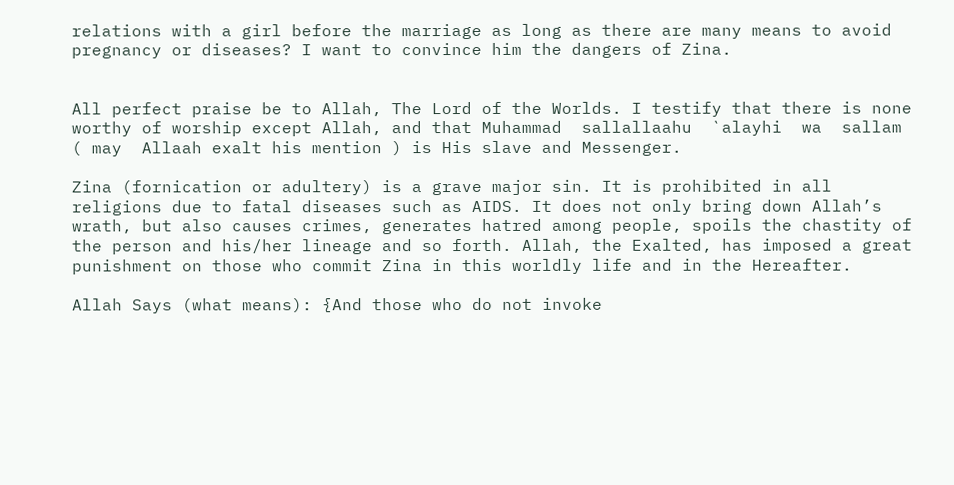relations with a girl before the marriage as long as there are many means to avoid pregnancy or diseases? I want to convince him the dangers of Zina.


All perfect praise be to Allah, The Lord of the Worlds. I testify that there is none worthy of worship except Allah, and that Muhammad  sallallaahu  `alayhi  wa  sallam ( may  Allaah exalt his mention ) is His slave and Messenger.

Zina (fornication or adultery) is a grave major sin. It is prohibited in all religions due to fatal diseases such as AIDS. It does not only bring down Allah’s wrath, but also causes crimes, generates hatred among people, spoils the chastity of the person and his/her lineage and so forth. Allah, the Exalted, has imposed a great punishment on those who commit Zina in this worldly life and in the Hereafter.

Allah Says (what means): {And those who do not invoke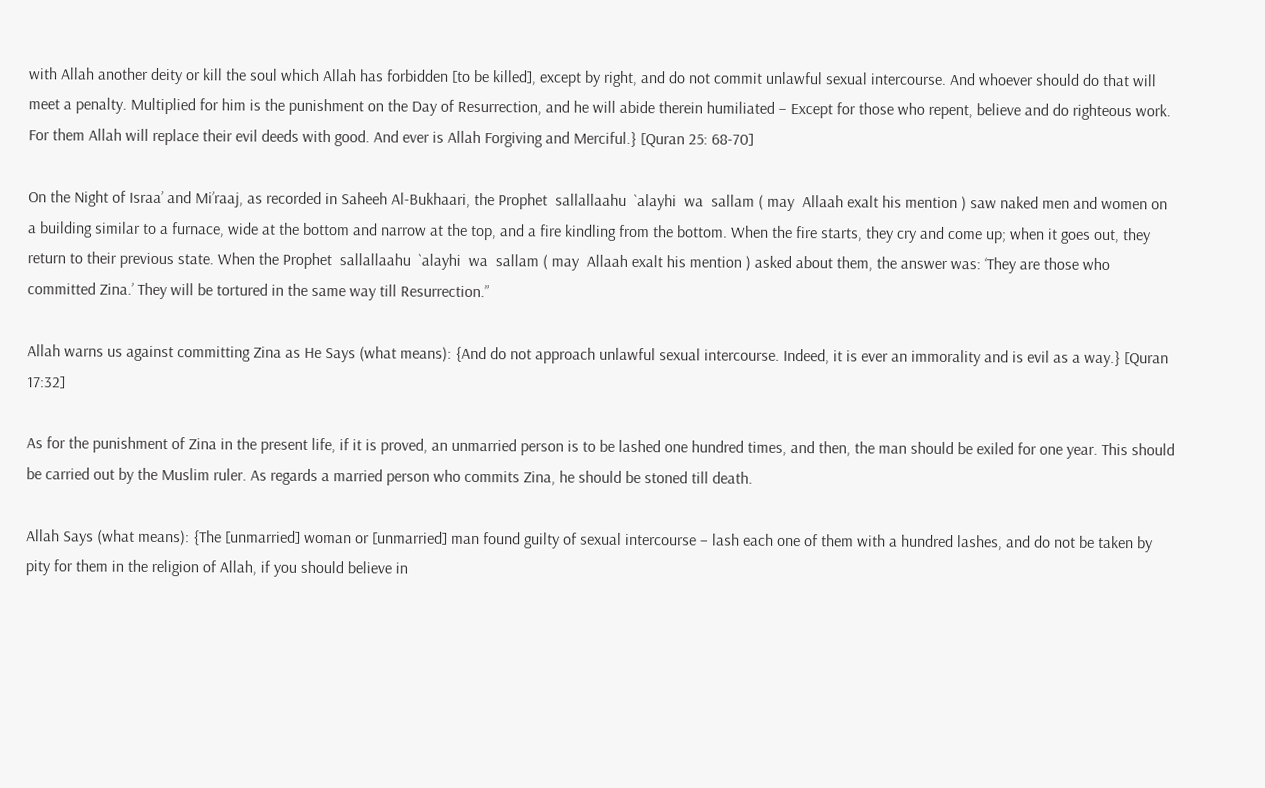with Allah another deity or kill the soul which Allah has forbidden [to be killed], except by right, and do not commit unlawful sexual intercourse. And whoever should do that will meet a penalty. Multiplied for him is the punishment on the Day of Resurrection, and he will abide therein humiliated – Except for those who repent, believe and do righteous work. For them Allah will replace their evil deeds with good. And ever is Allah Forgiving and Merciful.} [Quran 25: 68-70]

On the Night of Israa’ and Mi’raaj, as recorded in Saheeh Al-Bukhaari, the Prophet  sallallaahu  `alayhi  wa  sallam ( may  Allaah exalt his mention ) saw naked men and women on a building similar to a furnace, wide at the bottom and narrow at the top, and a fire kindling from the bottom. When the fire starts, they cry and come up; when it goes out, they return to their previous state. When the Prophet  sallallaahu  `alayhi  wa  sallam ( may  Allaah exalt his mention ) asked about them, the answer was: ‘They are those who committed Zina.’ They will be tortured in the same way till Resurrection.”

Allah warns us against committing Zina as He Says (what means): {And do not approach unlawful sexual intercourse. Indeed, it is ever an immorality and is evil as a way.} [Quran 17:32]

As for the punishment of Zina in the present life, if it is proved, an unmarried person is to be lashed one hundred times, and then, the man should be exiled for one year. This should be carried out by the Muslim ruler. As regards a married person who commits Zina, he should be stoned till death.

Allah Says (what means): {The [unmarried] woman or [unmarried] man found guilty of sexual intercourse – lash each one of them with a hundred lashes, and do not be taken by pity for them in the religion of Allah, if you should believe in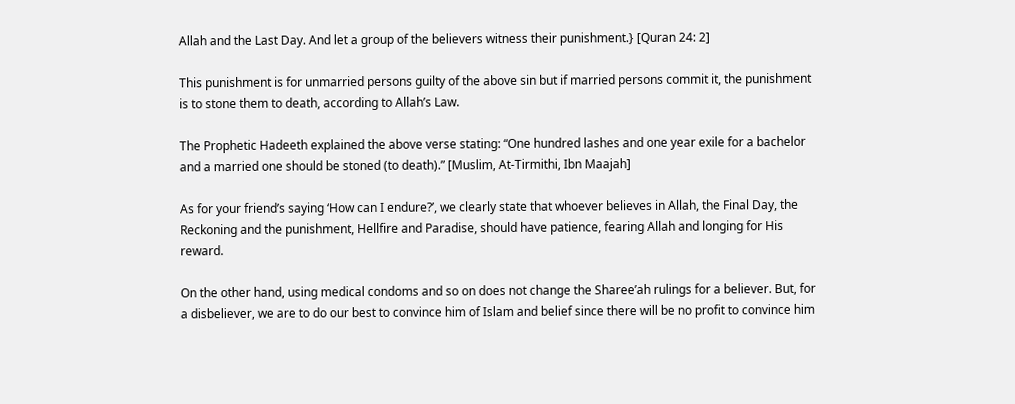Allah and the Last Day. And let a group of the believers witness their punishment.} [Quran 24: 2]

This punishment is for unmarried persons guilty of the above sin but if married persons commit it, the punishment is to stone them to death, according to Allah’s Law.

The Prophetic Hadeeth explained the above verse stating: “One hundred lashes and one year exile for a bachelor and a married one should be stoned (to death).” [Muslim, At-Tirmithi, Ibn Maajah]

As for your friend’s saying ‘How can I endure?’, we clearly state that whoever believes in Allah, the Final Day, the Reckoning and the punishment, Hellfire and Paradise, should have patience, fearing Allah and longing for His reward.

On the other hand, using medical condoms and so on does not change the Sharee’ah rulings for a believer. But, for a disbeliever, we are to do our best to convince him of Islam and belief since there will be no profit to convince him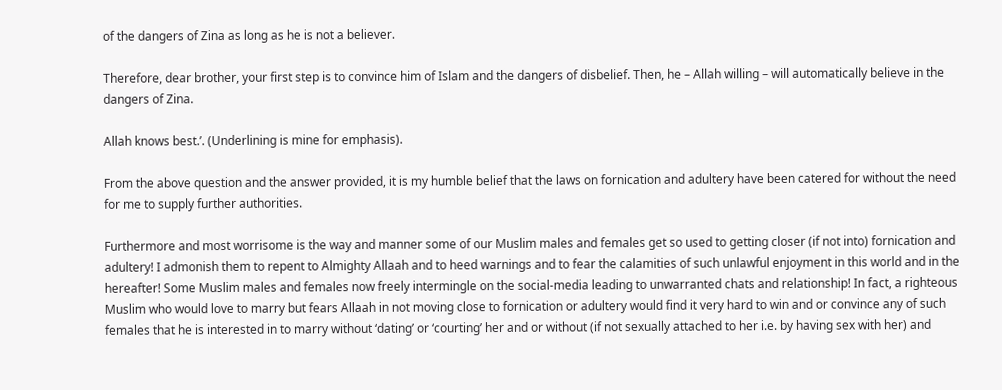of the dangers of Zina as long as he is not a believer.

Therefore, dear brother, your first step is to convince him of Islam and the dangers of disbelief. Then, he – Allah willing – will automatically believe in the dangers of Zina.

Allah knows best.’. (Underlining is mine for emphasis).

From the above question and the answer provided, it is my humble belief that the laws on fornication and adultery have been catered for without the need for me to supply further authorities.

Furthermore and most worrisome is the way and manner some of our Muslim males and females get so used to getting closer (if not into) fornication and adultery! I admonish them to repent to Almighty Allaah and to heed warnings and to fear the calamities of such unlawful enjoyment in this world and in the hereafter! Some Muslim males and females now freely intermingle on the social-media leading to unwarranted chats and relationship! In fact, a righteous Muslim who would love to marry but fears Allaah in not moving close to fornication or adultery would find it very hard to win and or convince any of such females that he is interested in to marry without ‘dating’ or ‘courting’ her and or without (if not sexually attached to her i.e. by having sex with her) and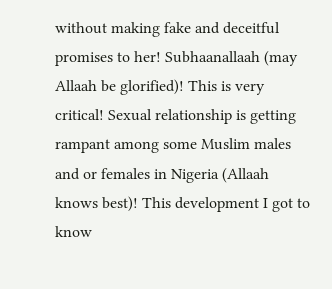without making fake and deceitful promises to her! Subhaanallaah (may Allaah be glorified)! This is very critical! Sexual relationship is getting rampant among some Muslim males and or females in Nigeria (Allaah knows best)! This development I got to know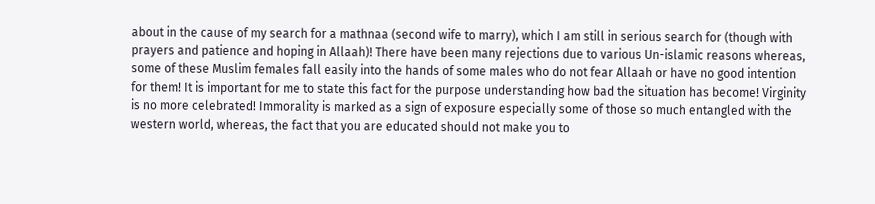about in the cause of my search for a mathnaa (second wife to marry), which I am still in serious search for (though with prayers and patience and hoping in Allaah)! There have been many rejections due to various Un-islamic reasons whereas, some of these Muslim females fall easily into the hands of some males who do not fear Allaah or have no good intention for them! It is important for me to state this fact for the purpose understanding how bad the situation has become! Virginity is no more celebrated! Immorality is marked as a sign of exposure especially some of those so much entangled with the western world, whereas, the fact that you are educated should not make you to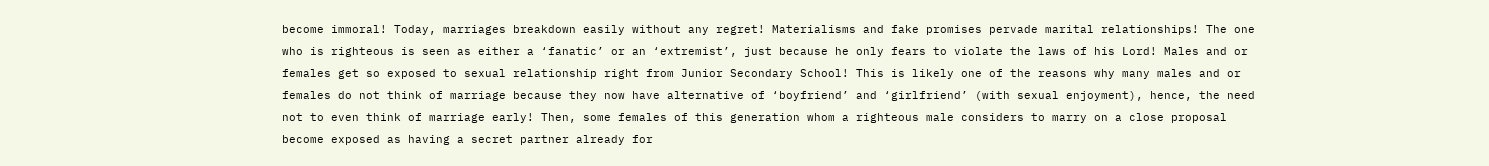become immoral! Today, marriages breakdown easily without any regret! Materialisms and fake promises pervade marital relationships! The one who is righteous is seen as either a ‘fanatic’ or an ‘extremist’, just because he only fears to violate the laws of his Lord! Males and or females get so exposed to sexual relationship right from Junior Secondary School! This is likely one of the reasons why many males and or females do not think of marriage because they now have alternative of ‘boyfriend’ and ‘girlfriend’ (with sexual enjoyment), hence, the need not to even think of marriage early! Then, some females of this generation whom a righteous male considers to marry on a close proposal become exposed as having a secret partner already for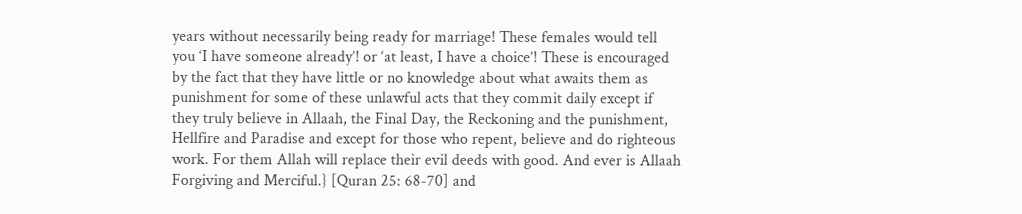years without necessarily being ready for marriage! These females would tell you ‘I have someone already’! or ‘at least, I have a choice’! These is encouraged by the fact that they have little or no knowledge about what awaits them as punishment for some of these unlawful acts that they commit daily except if they truly believe in Allaah, the Final Day, the Reckoning and the punishment, Hellfire and Paradise and except for those who repent, believe and do righteous work. For them Allah will replace their evil deeds with good. And ever is Allaah Forgiving and Merciful.} [Quran 25: 68-70] and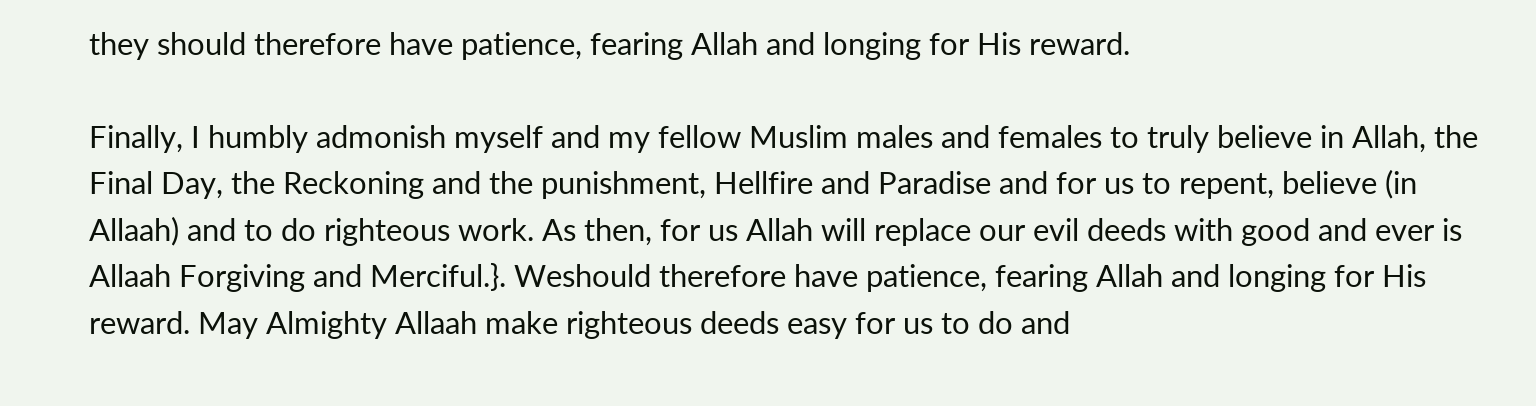they should therefore have patience, fearing Allah and longing for His reward.

Finally, I humbly admonish myself and my fellow Muslim males and females to truly believe in Allah, the Final Day, the Reckoning and the punishment, Hellfire and Paradise and for us to repent, believe (in Allaah) and to do righteous work. As then, for us Allah will replace our evil deeds with good and ever is Allaah Forgiving and Merciful.}. Weshould therefore have patience, fearing Allah and longing for His reward. May Almighty Allaah make righteous deeds easy for us to do and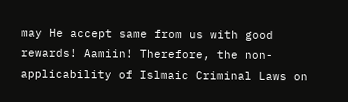may He accept same from us with good rewards! Aamiin! Therefore, the non-applicability of Islmaic Criminal Laws on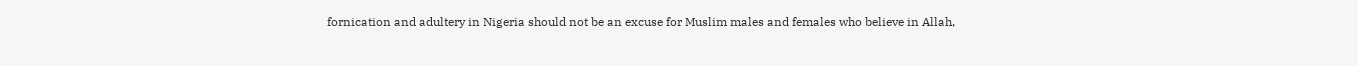fornication and adultery in Nigeria should not be an excuse for Muslim males and females who believe in Allah,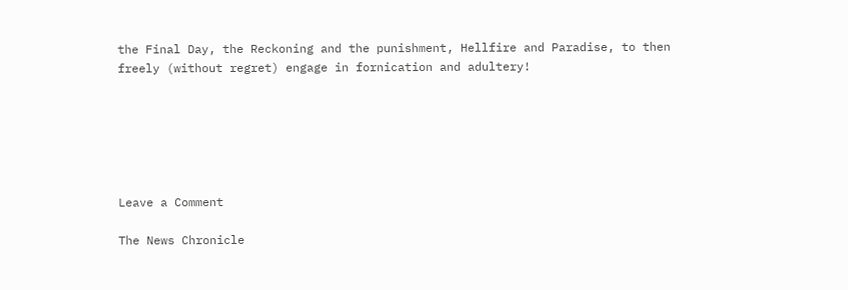the Final Day, the Reckoning and the punishment, Hellfire and Paradise, to then freely (without regret) engage in fornication and adultery!






Leave a Comment

The News Chronicle